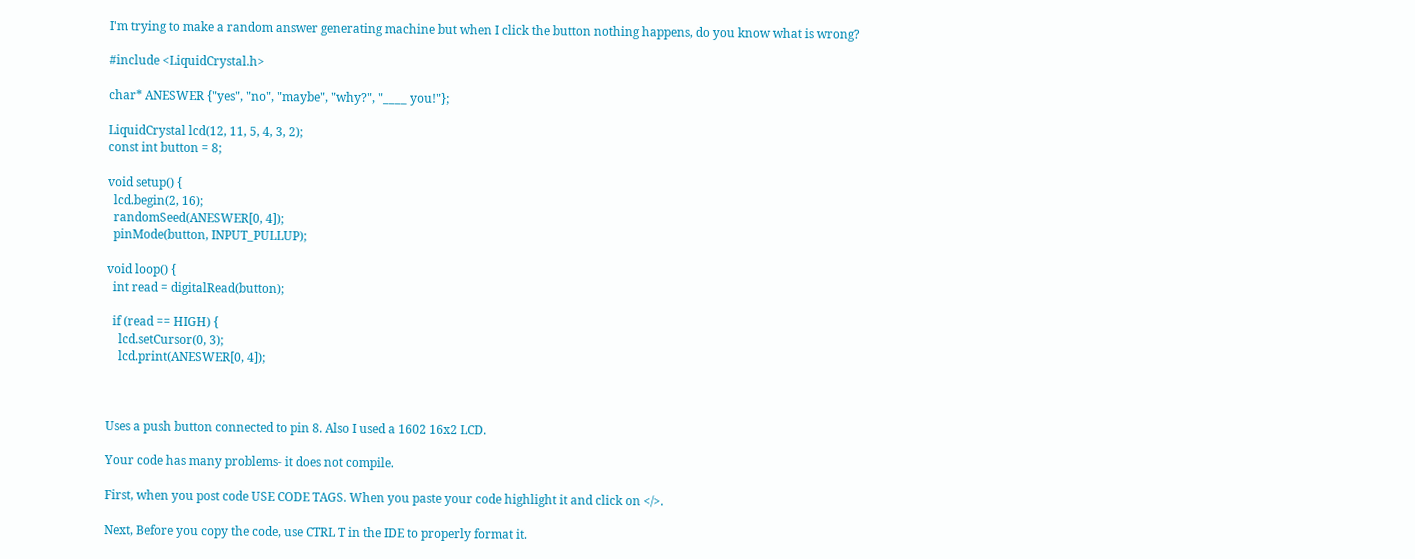I'm trying to make a random answer generating machine but when I click the button nothing happens, do you know what is wrong?

#include <LiquidCrystal.h>

char* ANESWER {"yes", "no", "maybe", "why?", "____ you!"};

LiquidCrystal lcd(12, 11, 5, 4, 3, 2);
const int button = 8;

void setup() {
  lcd.begin(2, 16);
  randomSeed(ANESWER[0, 4]);
  pinMode(button, INPUT_PULLUP);

void loop() {
  int read = digitalRead(button);

  if (read == HIGH) {
    lcd.setCursor(0, 3);
    lcd.print(ANESWER[0, 4]);



Uses a push button connected to pin 8. Also I used a 1602 16x2 LCD.

Your code has many problems- it does not compile.

First, when you post code USE CODE TAGS. When you paste your code highlight it and click on </>.

Next, Before you copy the code, use CTRL T in the IDE to properly format it.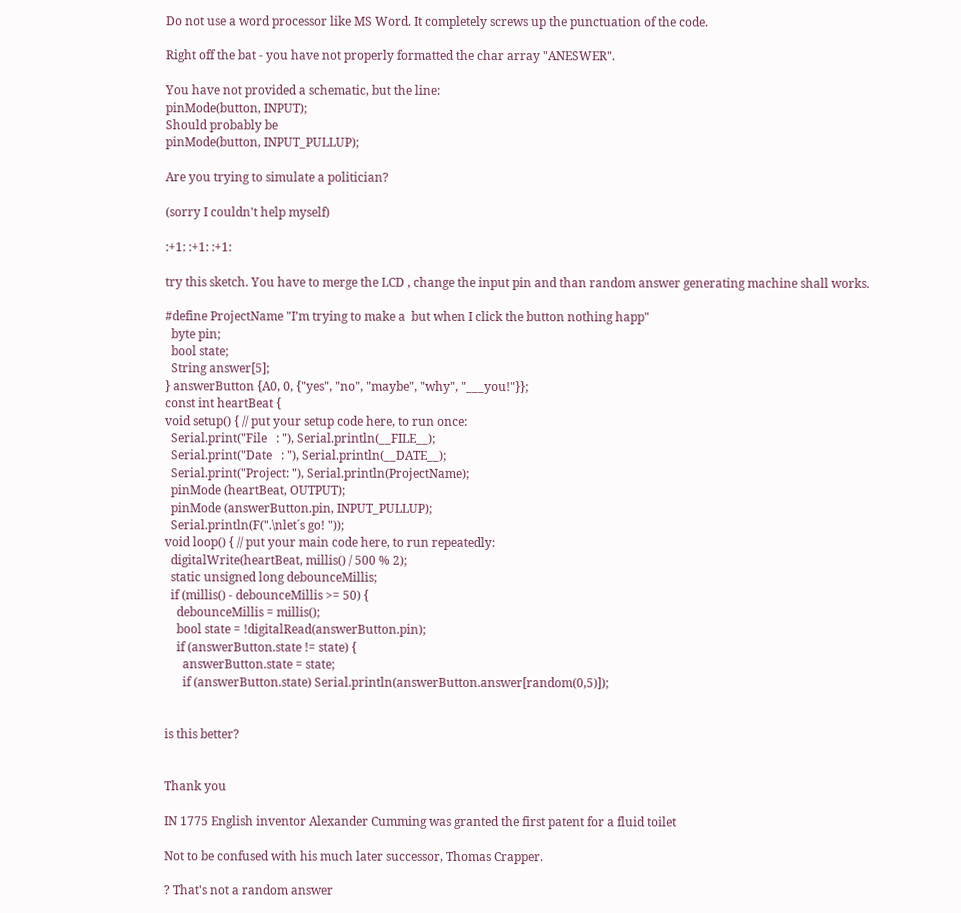Do not use a word processor like MS Word. It completely screws up the punctuation of the code.

Right off the bat - you have not properly formatted the char array "ANESWER".

You have not provided a schematic, but the line:
pinMode(button, INPUT);
Should probably be
pinMode(button, INPUT_PULLUP);

Are you trying to simulate a politician?

(sorry I couldn't help myself)

:+1: :+1: :+1:

try this sketch. You have to merge the LCD , change the input pin and than random answer generating machine shall works.

#define ProjectName "I’m trying to make a  but when I click the button nothing happ"
  byte pin;
  bool state;
  String answer[5];
} answerButton {A0, 0, {"yes", "no", "maybe", "why", "___you!"}};
const int heartBeat {
void setup() { // put your setup code here, to run once:
  Serial.print("File   : "), Serial.println(__FILE__);
  Serial.print("Date   : "), Serial.println(__DATE__);
  Serial.print("Project: "), Serial.println(ProjectName);
  pinMode (heartBeat, OUTPUT);
  pinMode (answerButton.pin, INPUT_PULLUP);
  Serial.println(F(".\nlet´s go! "));
void loop() { // put your main code here, to run repeatedly:
  digitalWrite(heartBeat, millis() / 500 % 2);
  static unsigned long debounceMillis;
  if (millis() - debounceMillis >= 50) {
    debounceMillis = millis();
    bool state = !digitalRead(answerButton.pin);
    if (answerButton.state != state) {
      answerButton.state = state;
      if (answerButton.state) Serial.println(answerButton.answer[random(0,5)]);


is this better?


Thank you

IN 1775 English inventor Alexander Cumming was granted the first patent for a fluid toilet

Not to be confused with his much later successor, Thomas Crapper.

? That's not a random answer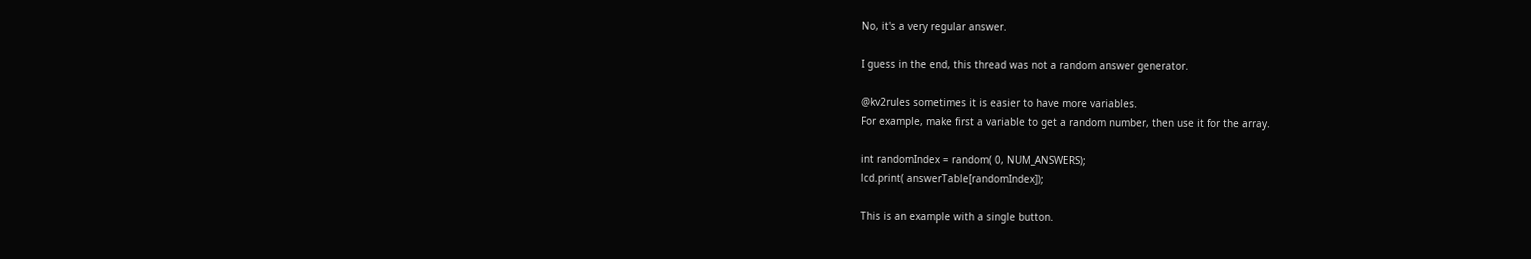No, it's a very regular answer.

I guess in the end, this thread was not a random answer generator.

@kv2rules sometimes it is easier to have more variables.
For example, make first a variable to get a random number, then use it for the array.

int randomIndex = random( 0, NUM_ANSWERS);
lcd.print( answerTable[randomIndex]);

This is an example with a single button.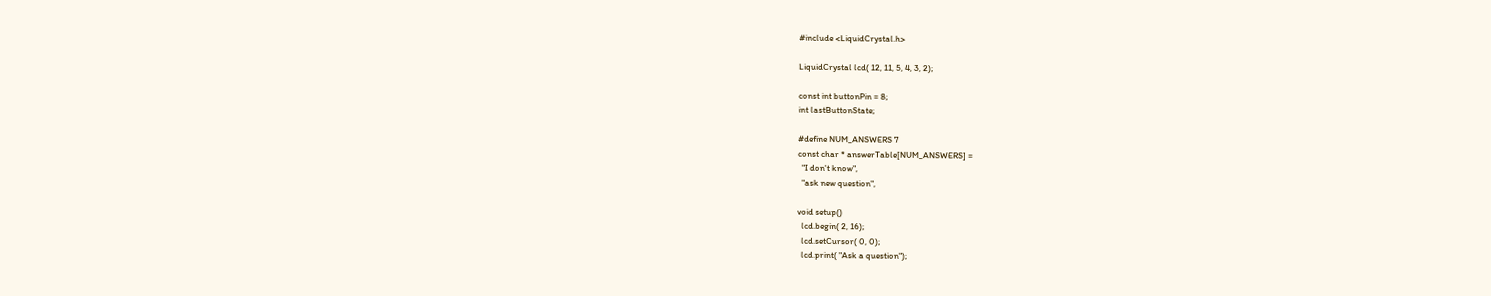#include <LiquidCrystal.h>

LiquidCrystal lcd( 12, 11, 5, 4, 3, 2);

const int buttonPin = 8;
int lastButtonState;

#define NUM_ANSWERS 7
const char * answerTable[NUM_ANSWERS] =
  "I don't know",
  "ask new question",

void setup()
  lcd.begin( 2, 16);
  lcd.setCursor( 0, 0);
  lcd.print( "Ask a question");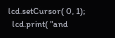lcd.setCursor( 0, 1);
  lcd.print( "and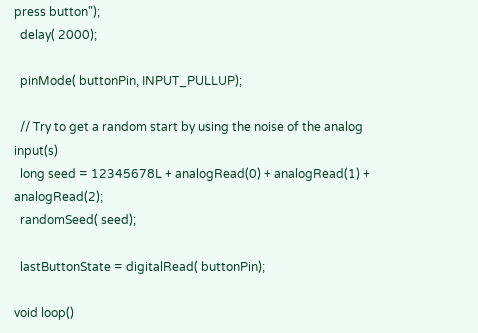press button");
  delay( 2000);

  pinMode( buttonPin, INPUT_PULLUP);

  // Try to get a random start by using the noise of the analog input(s)
  long seed = 12345678L + analogRead(0) + analogRead(1) + analogRead(2);
  randomSeed( seed);

  lastButtonState = digitalRead( buttonPin);

void loop()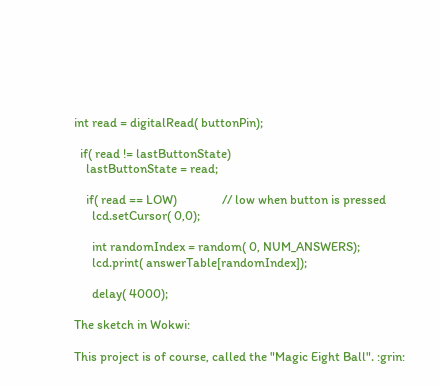int read = digitalRead( buttonPin);

  if( read != lastButtonState)
    lastButtonState = read;

    if( read == LOW)               // low when button is pressed
      lcd.setCursor( 0,0);

      int randomIndex = random( 0, NUM_ANSWERS);
      lcd.print( answerTable[randomIndex]);

      delay( 4000);

The sketch in Wokwi:

This project is of course, called the "Magic Eight Ball". :grin: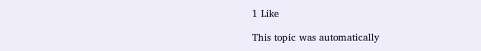1 Like

This topic was automatically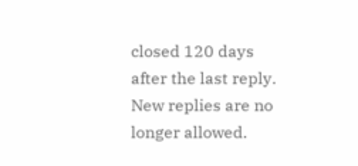closed 120 days after the last reply. New replies are no longer allowed.